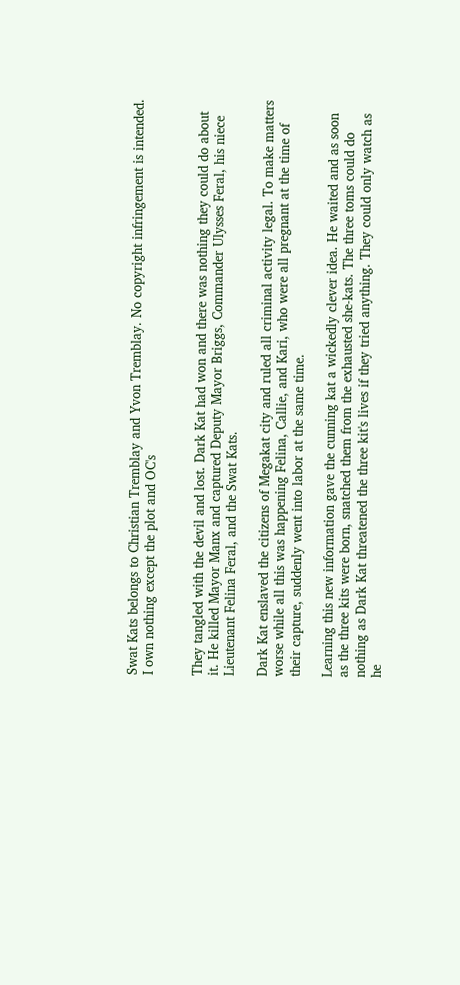Swat Kats belongs to Christian Tremblay and Yvon Tremblay. No copyright infringement is intended. I own nothing except the plot and OC's


They tangled with the devil and lost. Dark Kat had won and there was nothing they could do about it. He killed Mayor Manx and captured Deputy Mayor Briggs, Commander Ulysses Feral, his niece Lieutenant Felina Feral, and the Swat Kats.

Dark Kat enslaved the citizens of Megakat city and ruled all criminal activity legal. To make matters worse while all this was happening Felina, Callie, and Kari, who were all pregnant at the time of their capture, suddenly went into labor at the same time.

Learning this new information gave the cunning kat a wickedly clever idea. He waited and as soon as the three kits were born, snatched them from the exhausted she-kats. The three toms could do nothing as Dark Kat threatened the three kit's lives if they tried anything. They could only watch as he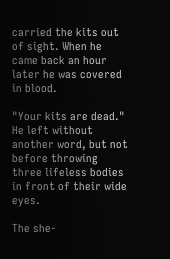carried the kits out of sight. When he came back an hour later he was covered in blood.

"Your kits are dead." He left without another word, but not before throwing three lifeless bodies in front of their wide eyes.

The she-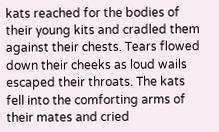kats reached for the bodies of their young kits and cradled them against their chests. Tears flowed down their cheeks as loud wails escaped their throats. The kats fell into the comforting arms of their mates and cried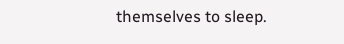themselves to sleep.